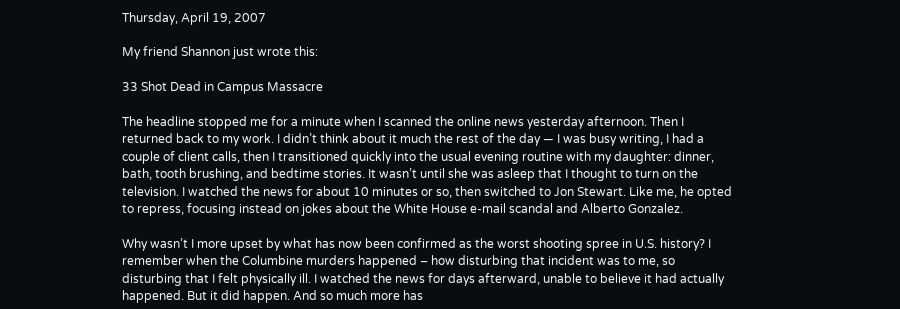Thursday, April 19, 2007

My friend Shannon just wrote this:

33 Shot Dead in Campus Massacre

The headline stopped me for a minute when I scanned the online news yesterday afternoon. Then I returned back to my work. I didn’t think about it much the rest of the day ― I was busy writing, I had a couple of client calls, then I transitioned quickly into the usual evening routine with my daughter: dinner, bath, tooth brushing, and bedtime stories. It wasn’t until she was asleep that I thought to turn on the television. I watched the news for about 10 minutes or so, then switched to Jon Stewart. Like me, he opted to repress, focusing instead on jokes about the White House e-mail scandal and Alberto Gonzalez.

Why wasn’t I more upset by what has now been confirmed as the worst shooting spree in U.S. history? I remember when the Columbine murders happened – how disturbing that incident was to me, so disturbing that I felt physically ill. I watched the news for days afterward, unable to believe it had actually happened. But it did happen. And so much more has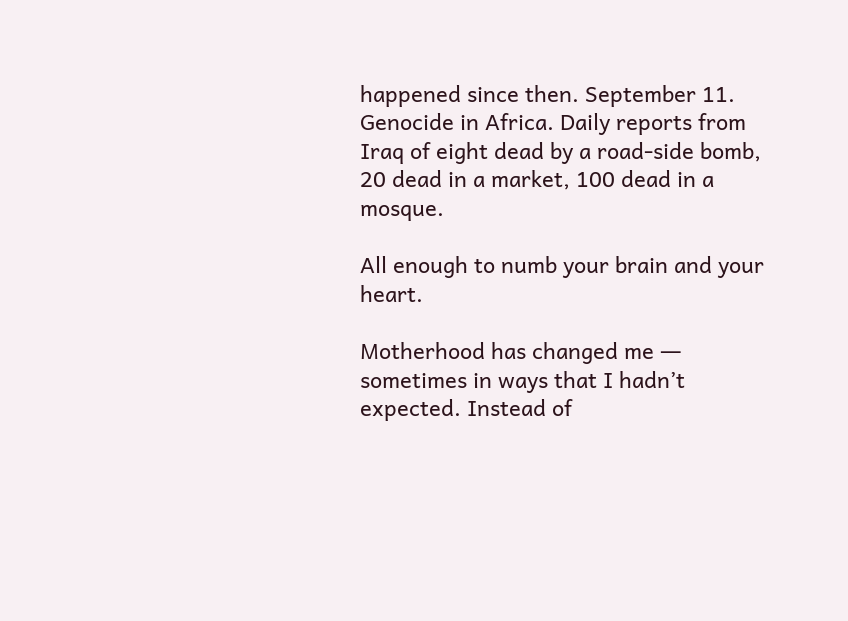happened since then. September 11. Genocide in Africa. Daily reports from Iraq of eight dead by a road-side bomb, 20 dead in a market, 100 dead in a mosque.

All enough to numb your brain and your heart.

Motherhood has changed me ― sometimes in ways that I hadn’t expected. Instead of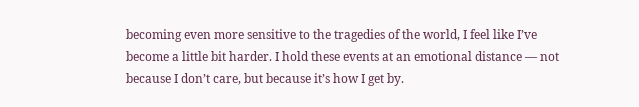becoming even more sensitive to the tragedies of the world, I feel like I’ve become a little bit harder. I hold these events at an emotional distance ― not because I don’t care, but because it’s how I get by.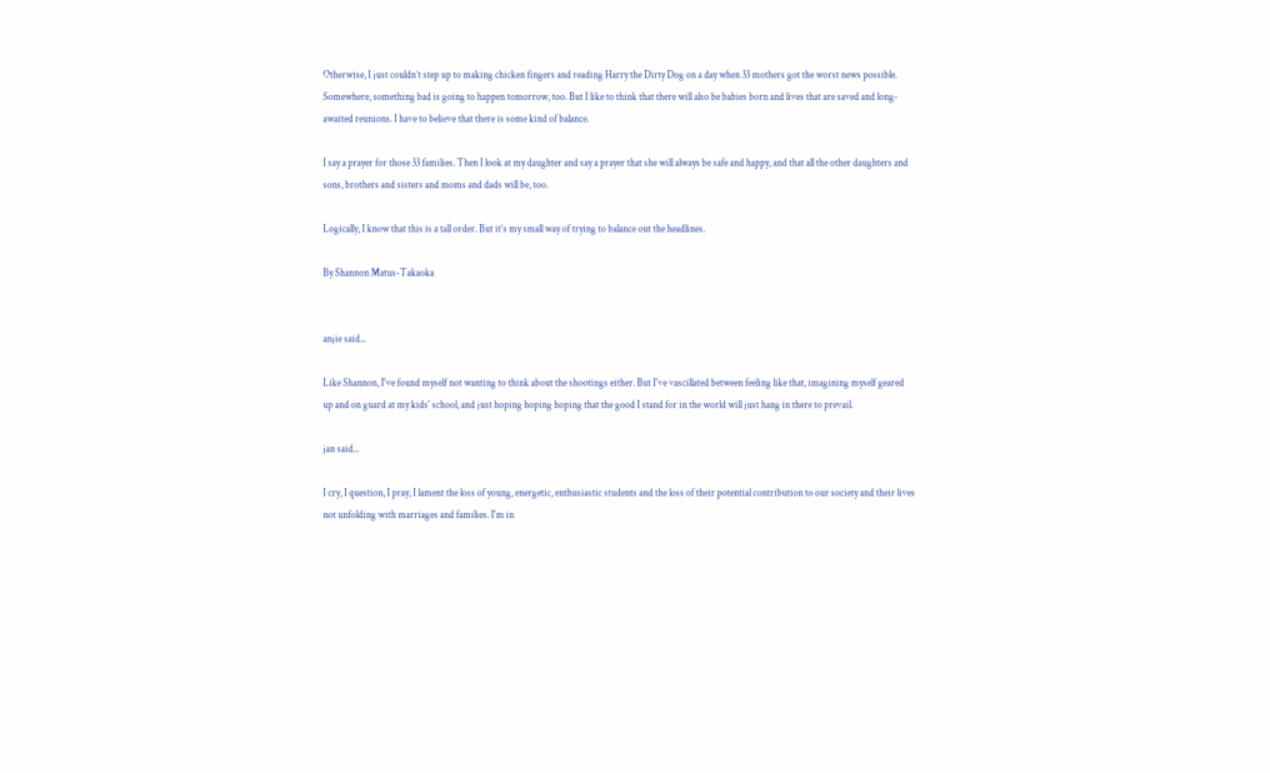Otherwise, I just couldn’t step up to making chicken fingers and reading Harry the Dirty Dog on a day when 33 mothers got the worst news possible. Somewhere, something bad is going to happen tomorrow, too. But I like to think that there will also be babies born and lives that are saved and long-awaited reunions. I have to believe that there is some kind of balance.

I say a prayer for those 33 families. Then I look at my daughter and say a prayer that she will always be safe and happy, and that all the other daughters and sons, brothers and sisters and moms and dads will be, too.

Logically, I know that this is a tall order. But it’s my small way of trying to balance out the headlines.

By Shannon Matus-Takaoka


anjie said...

Like Shannon, I've found myself not wanting to think about the shootings either. But I've vascillated between feeling like that, imagining myself geared up and on guard at my kids' school, and just hoping hoping hoping that the good I stand for in the world will just hang in there to prevail.

jan said...

I cry, I question, I pray, I lament the loss of young, energetic, enthusiastic students and the loss of their potential contribution to our society and their lives not unfolding with marriages and families. I'm in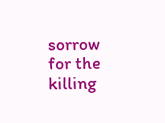sorrow for the killing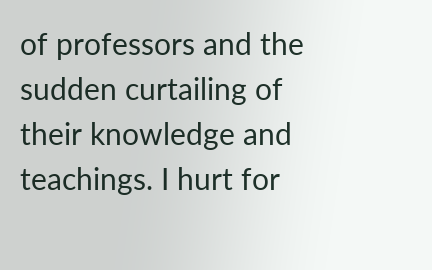of professors and the sudden curtailing of their knowledge and teachings. I hurt for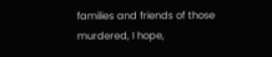families and friends of those murdered, I hope,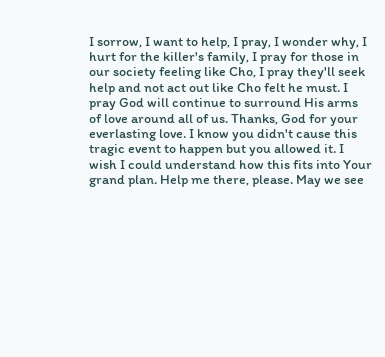I sorrow, I want to help, I pray, I wonder why, I hurt for the killer's family, I pray for those in our society feeling like Cho, I pray they'll seek help and not act out like Cho felt he must. I pray God will continue to surround His arms of love around all of us. Thanks, God for your everlasting love. I know you didn't cause this tragic event to happen but you allowed it. I wish I could understand how this fits into Your grand plan. Help me there, please. May we see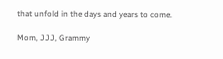that unfold in the days and years to come.

Mom, JJJ, Grammy